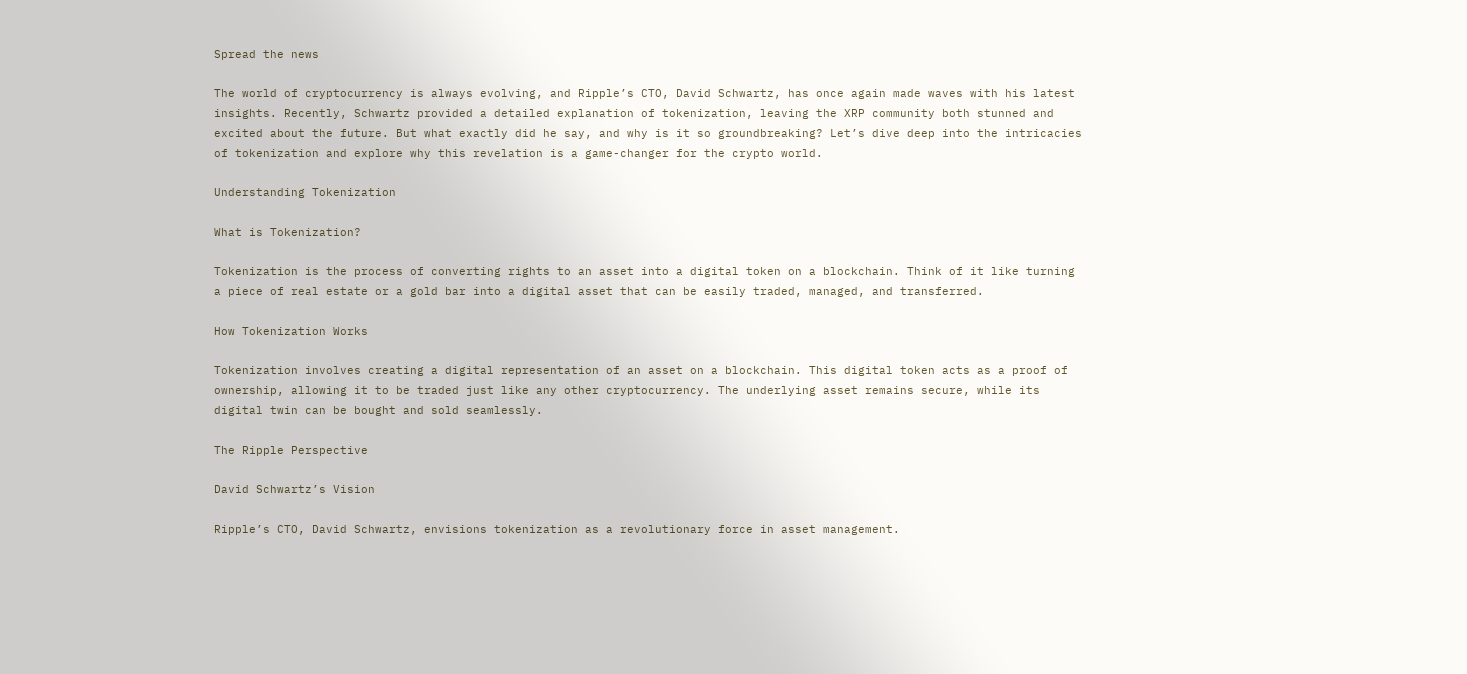Spread the news

The world of cryptocurrency is always evolving, and Ripple’s CTO, David Schwartz, has once again made waves with his latest insights. Recently, Schwartz provided a detailed explanation of tokenization, leaving the XRP community both stunned and excited about the future. But what exactly did he say, and why is it so groundbreaking? Let’s dive deep into the intricacies of tokenization and explore why this revelation is a game-changer for the crypto world.

Understanding Tokenization

What is Tokenization?

Tokenization is the process of converting rights to an asset into a digital token on a blockchain. Think of it like turning a piece of real estate or a gold bar into a digital asset that can be easily traded, managed, and transferred.

How Tokenization Works

Tokenization involves creating a digital representation of an asset on a blockchain. This digital token acts as a proof of ownership, allowing it to be traded just like any other cryptocurrency. The underlying asset remains secure, while its digital twin can be bought and sold seamlessly.

The Ripple Perspective

David Schwartz’s Vision

Ripple’s CTO, David Schwartz, envisions tokenization as a revolutionary force in asset management.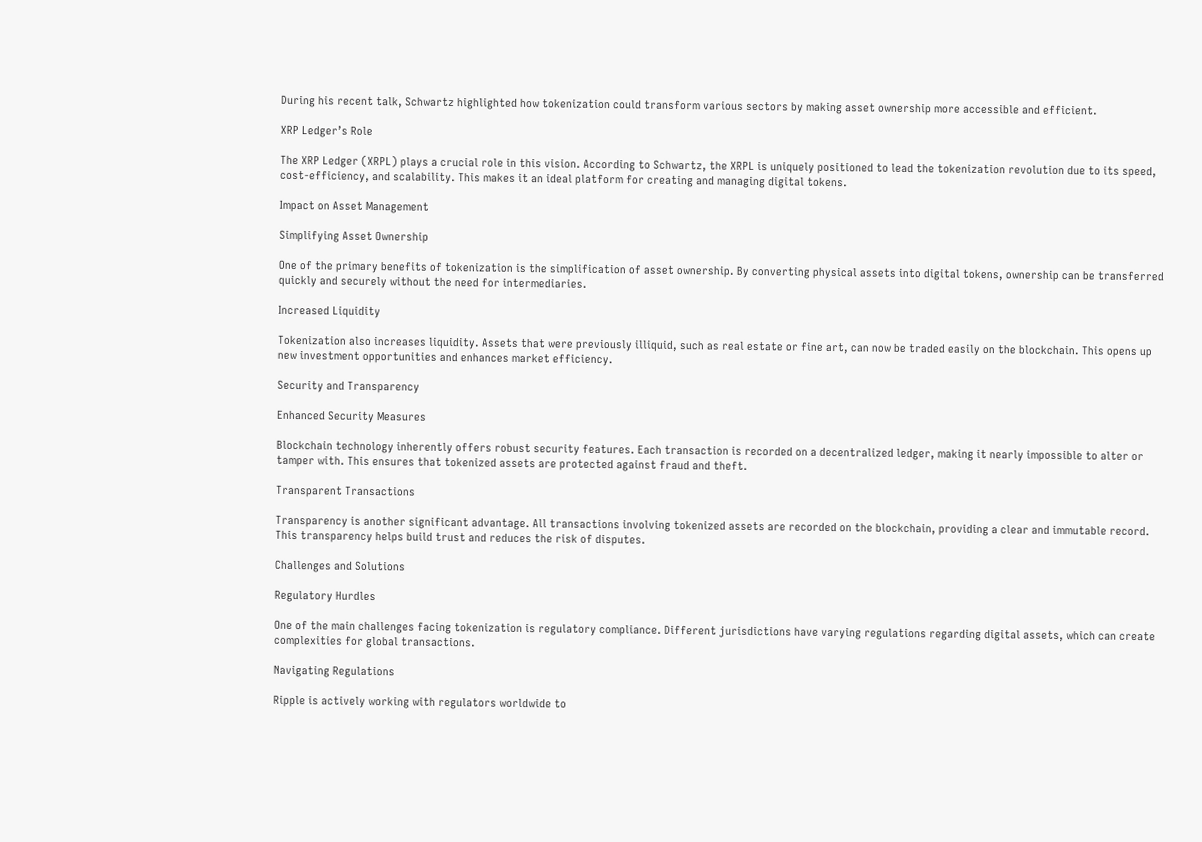During his recent talk, Schwartz highlighted how tokenization could transform various sectors by making asset ownership more accessible and efficient.

XRP Ledger’s Role

The XRP Ledger (XRPL) plays a crucial role in this vision. According to Schwartz, the XRPL is uniquely positioned to lead the tokenization revolution due to its speed, cost-efficiency, and scalability. This makes it an ideal platform for creating and managing digital tokens.

Impact on Asset Management

Simplifying Asset Ownership

One of the primary benefits of tokenization is the simplification of asset ownership. By converting physical assets into digital tokens, ownership can be transferred quickly and securely without the need for intermediaries.

Increased Liquidity

Tokenization also increases liquidity. Assets that were previously illiquid, such as real estate or fine art, can now be traded easily on the blockchain. This opens up new investment opportunities and enhances market efficiency.

Security and Transparency

Enhanced Security Measures

Blockchain technology inherently offers robust security features. Each transaction is recorded on a decentralized ledger, making it nearly impossible to alter or tamper with. This ensures that tokenized assets are protected against fraud and theft.

Transparent Transactions

Transparency is another significant advantage. All transactions involving tokenized assets are recorded on the blockchain, providing a clear and immutable record. This transparency helps build trust and reduces the risk of disputes.

Challenges and Solutions

Regulatory Hurdles

One of the main challenges facing tokenization is regulatory compliance. Different jurisdictions have varying regulations regarding digital assets, which can create complexities for global transactions.

Navigating Regulations

Ripple is actively working with regulators worldwide to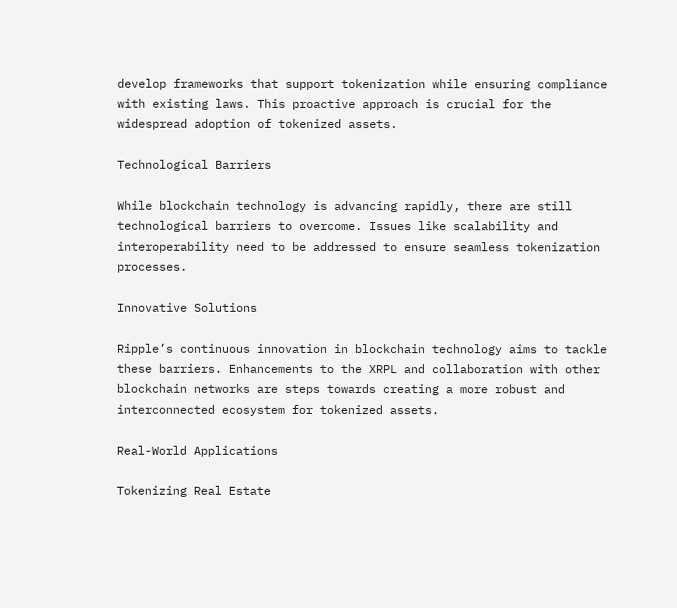develop frameworks that support tokenization while ensuring compliance with existing laws. This proactive approach is crucial for the widespread adoption of tokenized assets.

Technological Barriers

While blockchain technology is advancing rapidly, there are still technological barriers to overcome. Issues like scalability and interoperability need to be addressed to ensure seamless tokenization processes.

Innovative Solutions

Ripple’s continuous innovation in blockchain technology aims to tackle these barriers. Enhancements to the XRPL and collaboration with other blockchain networks are steps towards creating a more robust and interconnected ecosystem for tokenized assets.

Real-World Applications

Tokenizing Real Estate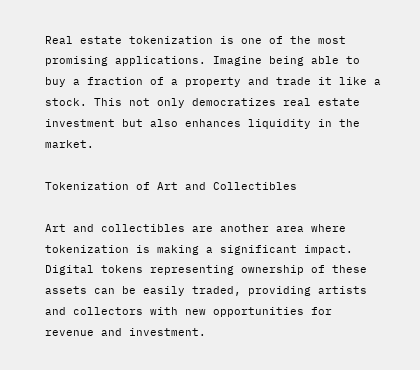Real estate tokenization is one of the most promising applications. Imagine being able to buy a fraction of a property and trade it like a stock. This not only democratizes real estate investment but also enhances liquidity in the market.

Tokenization of Art and Collectibles

Art and collectibles are another area where tokenization is making a significant impact. Digital tokens representing ownership of these assets can be easily traded, providing artists and collectors with new opportunities for revenue and investment.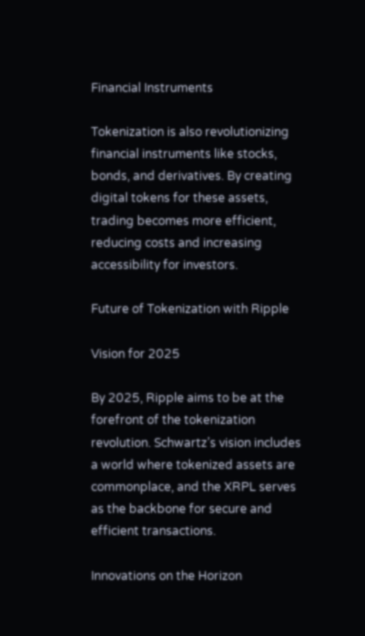Financial Instruments

Tokenization is also revolutionizing financial instruments like stocks, bonds, and derivatives. By creating digital tokens for these assets, trading becomes more efficient, reducing costs and increasing accessibility for investors.

Future of Tokenization with Ripple

Vision for 2025

By 2025, Ripple aims to be at the forefront of the tokenization revolution. Schwartz’s vision includes a world where tokenized assets are commonplace, and the XRPL serves as the backbone for secure and efficient transactions.

Innovations on the Horizon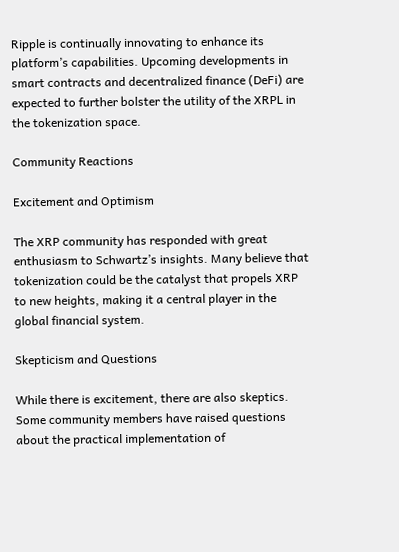Ripple is continually innovating to enhance its platform’s capabilities. Upcoming developments in smart contracts and decentralized finance (DeFi) are expected to further bolster the utility of the XRPL in the tokenization space.

Community Reactions

Excitement and Optimism

The XRP community has responded with great enthusiasm to Schwartz’s insights. Many believe that tokenization could be the catalyst that propels XRP to new heights, making it a central player in the global financial system.

Skepticism and Questions

While there is excitement, there are also skeptics. Some community members have raised questions about the practical implementation of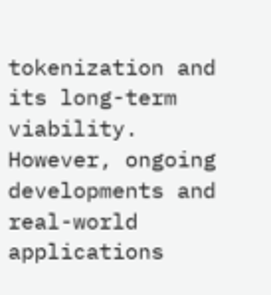tokenization and its long-term viability. However, ongoing developments and real-world applications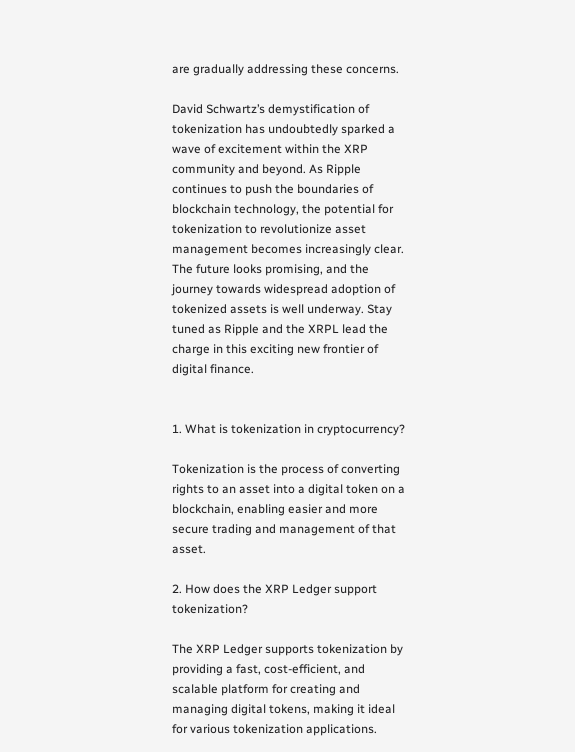are gradually addressing these concerns.

David Schwartz’s demystification of tokenization has undoubtedly sparked a wave of excitement within the XRP community and beyond. As Ripple continues to push the boundaries of blockchain technology, the potential for tokenization to revolutionize asset management becomes increasingly clear. The future looks promising, and the journey towards widespread adoption of tokenized assets is well underway. Stay tuned as Ripple and the XRPL lead the charge in this exciting new frontier of digital finance.


1. What is tokenization in cryptocurrency?

Tokenization is the process of converting rights to an asset into a digital token on a blockchain, enabling easier and more secure trading and management of that asset.

2. How does the XRP Ledger support tokenization?

The XRP Ledger supports tokenization by providing a fast, cost-efficient, and scalable platform for creating and managing digital tokens, making it ideal for various tokenization applications.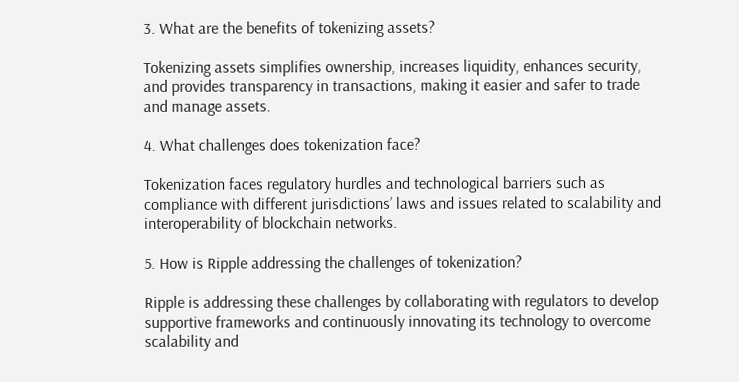3. What are the benefits of tokenizing assets?

Tokenizing assets simplifies ownership, increases liquidity, enhances security, and provides transparency in transactions, making it easier and safer to trade and manage assets.

4. What challenges does tokenization face?

Tokenization faces regulatory hurdles and technological barriers such as compliance with different jurisdictions’ laws and issues related to scalability and interoperability of blockchain networks.

5. How is Ripple addressing the challenges of tokenization?

Ripple is addressing these challenges by collaborating with regulators to develop supportive frameworks and continuously innovating its technology to overcome scalability and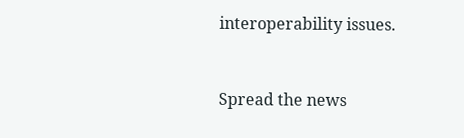interoperability issues.


Spread the news